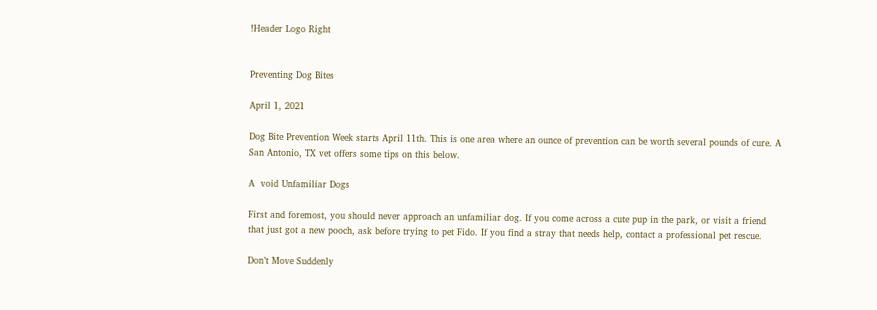!Header Logo Right


Preventing Dog Bites

April 1, 2021

Dog Bite Prevention Week starts April 11th. This is one area where an ounce of prevention can be worth several pounds of cure. A San Antonio, TX vet offers some tips on this below.

A  void Unfamiliar Dogs

First and foremost, you should never approach an unfamiliar dog. If you come across a cute pup in the park, or visit a friend that just got a new pooch, ask before trying to pet Fido. If you find a stray that needs help, contact a professional pet rescue.

Don’t Move Suddenly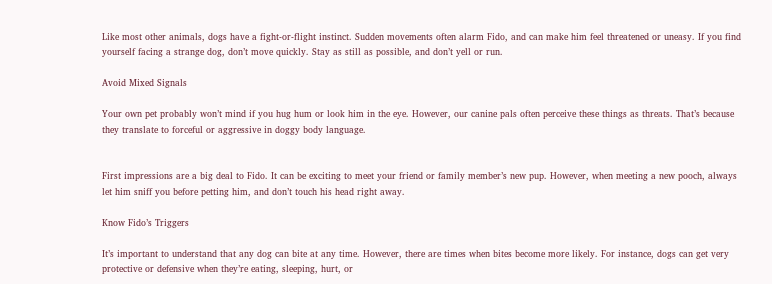Like most other animals, dogs have a fight-or-flight instinct. Sudden movements often alarm Fido, and can make him feel threatened or uneasy. If you find yourself facing a strange dog, don’t move quickly. Stay as still as possible, and don’t yell or run.

Avoid Mixed Signals

Your own pet probably won’t mind if you hug hum or look him in the eye. However, our canine pals often perceive these things as threats. That’s because they translate to forceful or aggressive in doggy body language.


First impressions are a big deal to Fido. It can be exciting to meet your friend or family member’s new pup. However, when meeting a new pooch, always let him sniff you before petting him, and don’t touch his head right away.

Know Fido’s Triggers

It’s important to understand that any dog can bite at any time. However, there are times when bites become more likely. For instance, dogs can get very protective or defensive when they’re eating, sleeping, hurt, or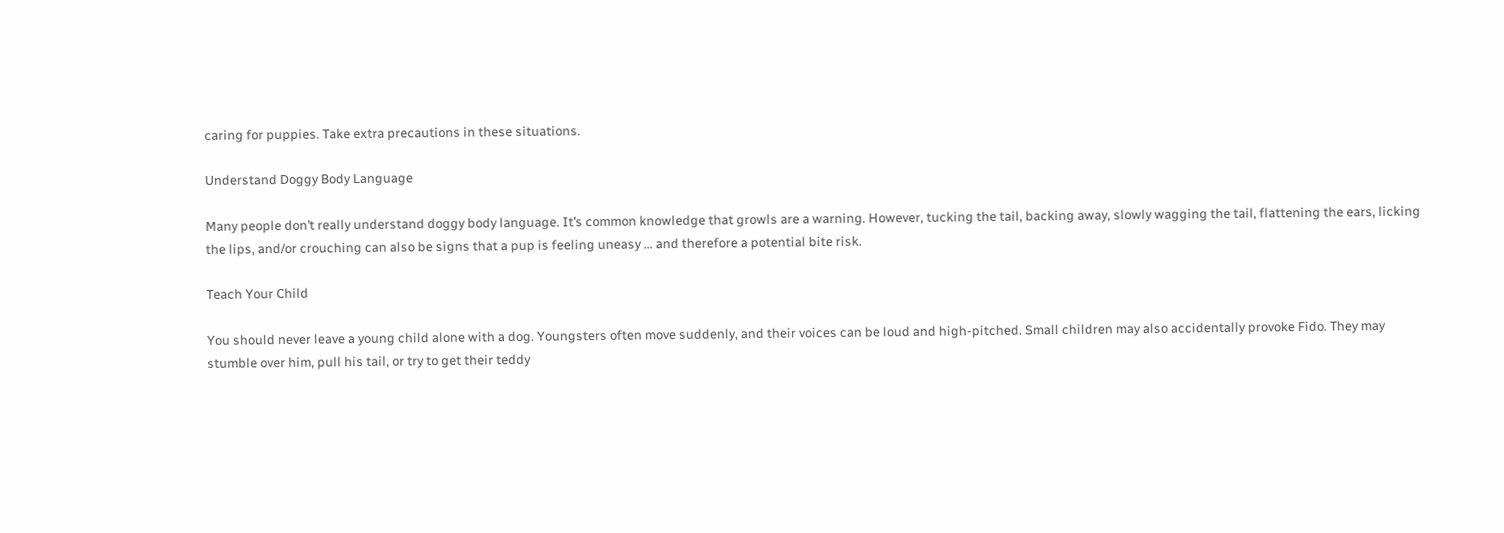caring for puppies. Take extra precautions in these situations.

Understand Doggy Body Language

Many people don’t really understand doggy body language. It’s common knowledge that growls are a warning. However, tucking the tail, backing away, slowly wagging the tail, flattening the ears, licking the lips, and/or crouching can also be signs that a pup is feeling uneasy … and therefore a potential bite risk.

Teach Your Child

You should never leave a young child alone with a dog. Youngsters often move suddenly, and their voices can be loud and high-pitched. Small children may also accidentally provoke Fido. They may stumble over him, pull his tail, or try to get their teddy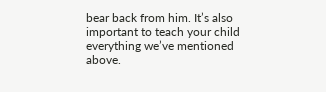bear back from him. It’s also important to teach your child everything we’ve mentioned above.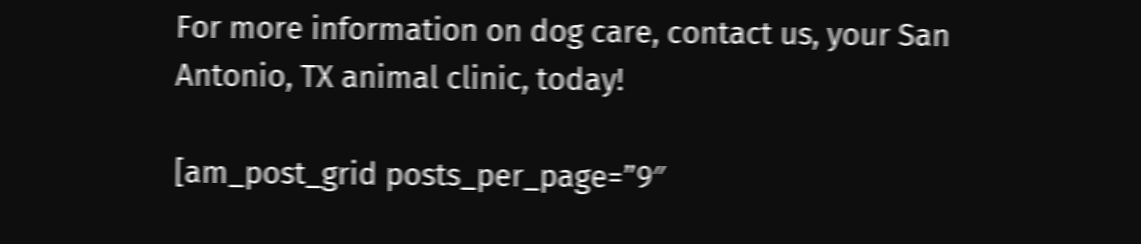For more information on dog care, contact us, your San Antonio, TX animal clinic, today!

[am_post_grid posts_per_page=”9″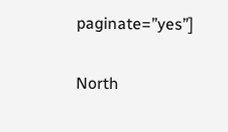paginate=”yes”]

North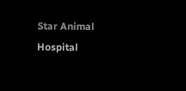Star Animal Hospital